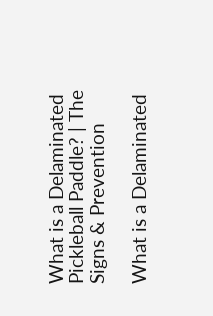What is a Delaminated Pickleball Paddle? | The Signs & Prevention

What is a Delaminated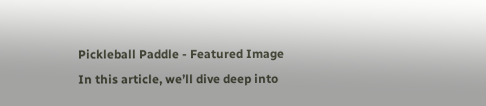Pickleball Paddle - Featured Image
In this article, we’ll dive deep into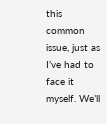this common issue, just as I’ve had to face it myself. We’ll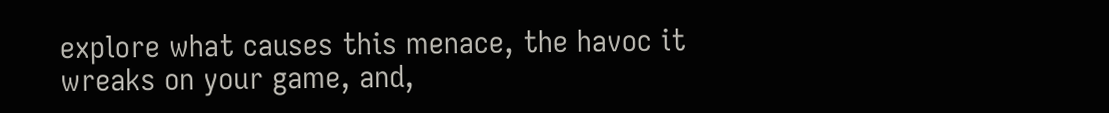explore what causes this menace, the havoc it wreaks on your game, and,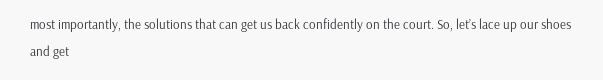most importantly, the solutions that can get us back confidently on the court. So, let’s lace up our shoes and get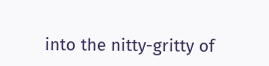into the nitty-gritty of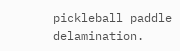pickleball paddle delamination.